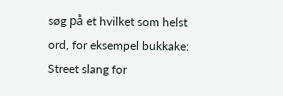søg på et hvilket som helst ord, for eksempel bukkake:
Street slang for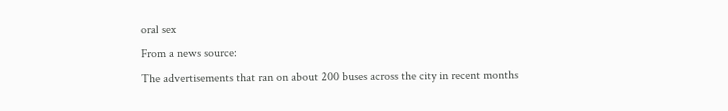oral sex
From a news source:
The advertisements that ran on about 200 buses across the city in recent months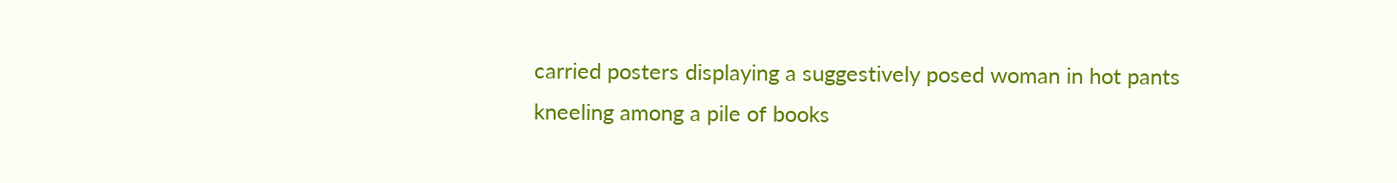carried posters displaying a suggestively posed woman in hot pants kneeling among a pile of books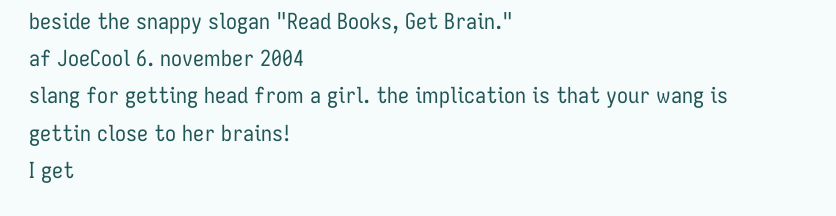beside the snappy slogan "Read Books, Get Brain."
af JoeCool 6. november 2004
slang for getting head from a girl. the implication is that your wang is gettin close to her brains!
I get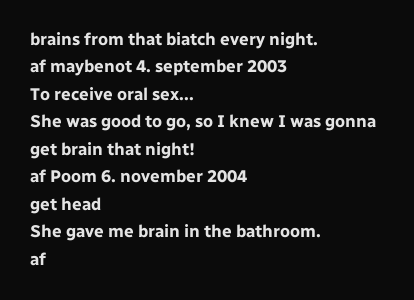brains from that biatch every night.
af maybenot 4. september 2003
To receive oral sex...
She was good to go, so I knew I was gonna get brain that night!
af Poom 6. november 2004
get head
She gave me brain in the bathroom.
af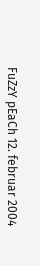FuZzY pEaCh 12. februar 2004